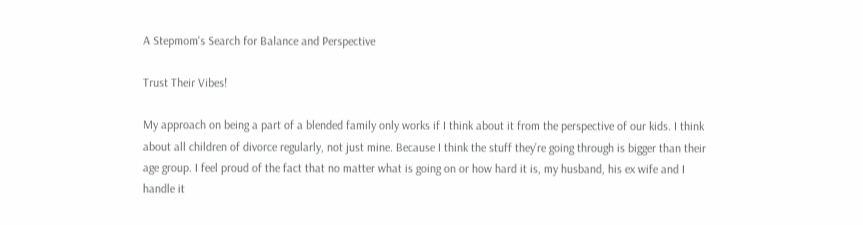A Stepmom's Search for Balance and Perspective

Trust Their Vibes!

My approach on being a part of a blended family only works if I think about it from the perspective of our kids. I think about all children of divorce regularly, not just mine. Because I think the stuff they’re going through is bigger than their age group. I feel proud of the fact that no matter what is going on or how hard it is, my husband, his ex wife and I handle it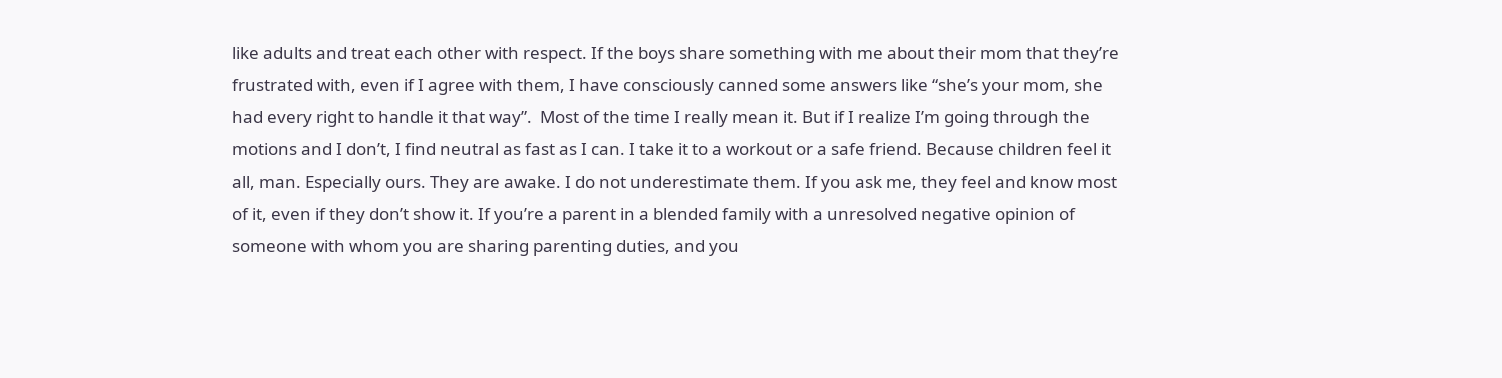like adults and treat each other with respect. If the boys share something with me about their mom that they’re frustrated with, even if I agree with them, I have consciously canned some answers like “she’s your mom, she had every right to handle it that way”.  Most of the time I really mean it. But if I realize I’m going through the motions and I don’t, I find neutral as fast as I can. I take it to a workout or a safe friend. Because children feel it all, man. Especially ours. They are awake. I do not underestimate them. If you ask me, they feel and know most of it, even if they don’t show it. If you’re a parent in a blended family with a unresolved negative opinion of someone with whom you are sharing parenting duties, and you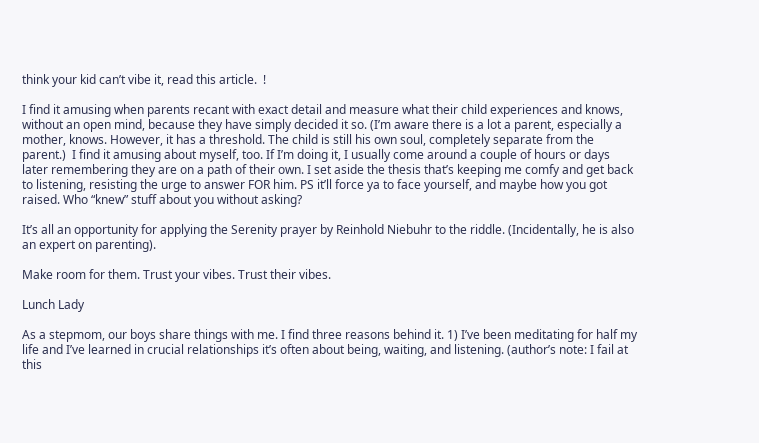think your kid can’t vibe it, read this article.  !

I find it amusing when parents recant with exact detail and measure what their child experiences and knows, without an open mind, because they have simply decided it so. (I’m aware there is a lot a parent, especially a mother, knows. However, it has a threshold. The child is still his own soul, completely separate from the parent.)  I find it amusing about myself, too. If I’m doing it, I usually come around a couple of hours or days later remembering they are on a path of their own. I set aside the thesis that’s keeping me comfy and get back to listening, resisting the urge to answer FOR him. PS it’ll force ya to face yourself, and maybe how you got raised. Who “knew” stuff about you without asking?

It’s all an opportunity for applying the Serenity prayer by Reinhold Niebuhr to the riddle. (Incidentally, he is also an expert on parenting).

Make room for them. Trust your vibes. Trust their vibes.

Lunch Lady

As a stepmom, our boys share things with me. I find three reasons behind it. 1) I’ve been meditating for half my life and I’ve learned in crucial relationships it’s often about being, waiting, and listening. (author’s note: I fail at this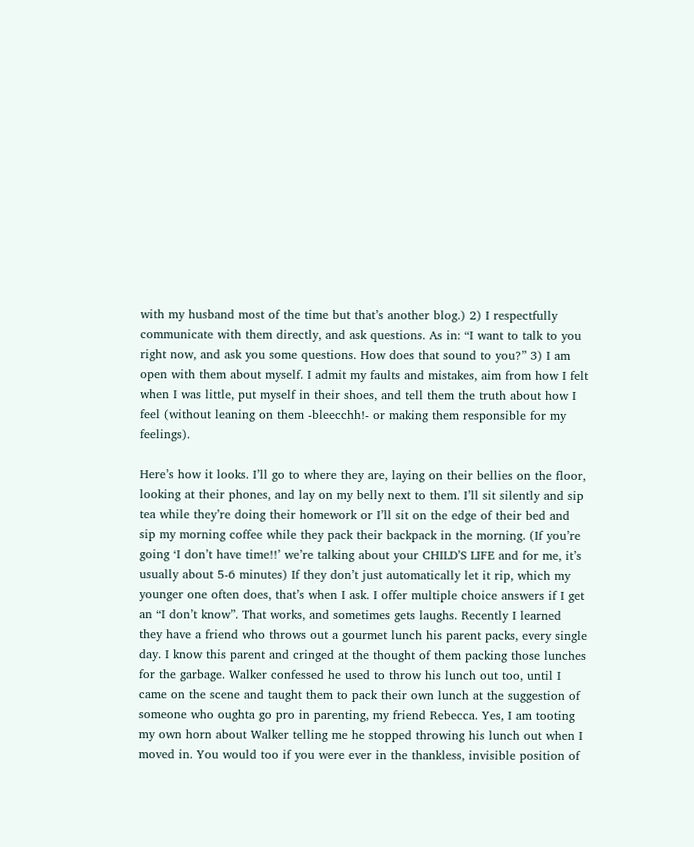with my husband most of the time but that’s another blog.) 2) I respectfully communicate with them directly, and ask questions. As in: “I want to talk to you right now, and ask you some questions. How does that sound to you?” 3) I am open with them about myself. I admit my faults and mistakes, aim from how I felt when I was little, put myself in their shoes, and tell them the truth about how I feel (without leaning on them -bleecchh!- or making them responsible for my feelings).

Here’s how it looks. I’ll go to where they are, laying on their bellies on the floor, looking at their phones, and lay on my belly next to them. I’ll sit silently and sip tea while they’re doing their homework or I’ll sit on the edge of their bed and sip my morning coffee while they pack their backpack in the morning. (If you’re going ‘I don’t have time!!’ we’re talking about your CHILD’S LIFE and for me, it’s usually about 5-6 minutes) If they don’t just automatically let it rip, which my younger one often does, that’s when I ask. I offer multiple choice answers if I get an “I don’t know”. That works, and sometimes gets laughs. Recently I learned they have a friend who throws out a gourmet lunch his parent packs, every single day. I know this parent and cringed at the thought of them packing those lunches for the garbage. Walker confessed he used to throw his lunch out too, until I came on the scene and taught them to pack their own lunch at the suggestion of someone who oughta go pro in parenting, my friend Rebecca. Yes, I am tooting my own horn about Walker telling me he stopped throwing his lunch out when I moved in. You would too if you were ever in the thankless, invisible position of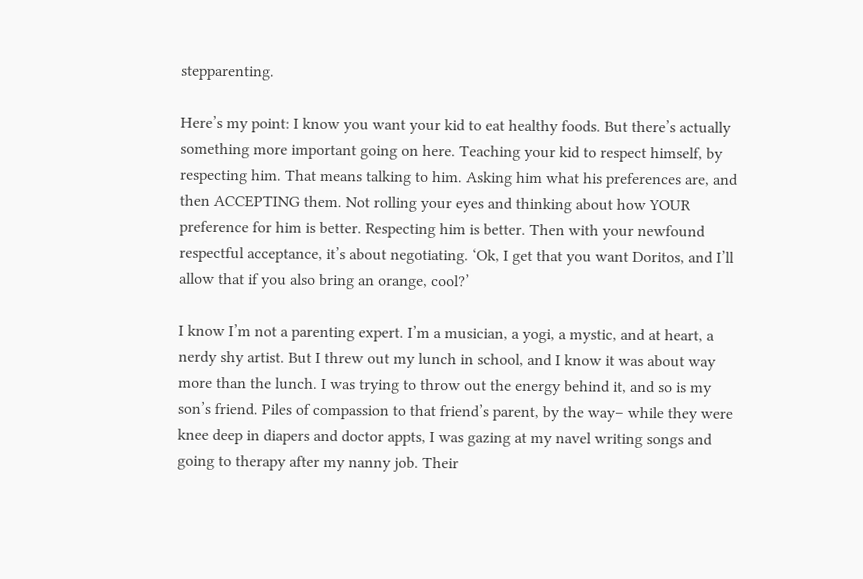stepparenting.

Here’s my point: I know you want your kid to eat healthy foods. But there’s actually something more important going on here. Teaching your kid to respect himself, by respecting him. That means talking to him. Asking him what his preferences are, and then ACCEPTING them. Not rolling your eyes and thinking about how YOUR preference for him is better. Respecting him is better. Then with your newfound respectful acceptance, it’s about negotiating. ‘Ok, I get that you want Doritos, and I’ll allow that if you also bring an orange, cool?’

I know I’m not a parenting expert. I’m a musician, a yogi, a mystic, and at heart, a nerdy shy artist. But I threw out my lunch in school, and I know it was about way more than the lunch. I was trying to throw out the energy behind it, and so is my son’s friend. Piles of compassion to that friend’s parent, by the way– while they were knee deep in diapers and doctor appts, I was gazing at my navel writing songs and going to therapy after my nanny job. Their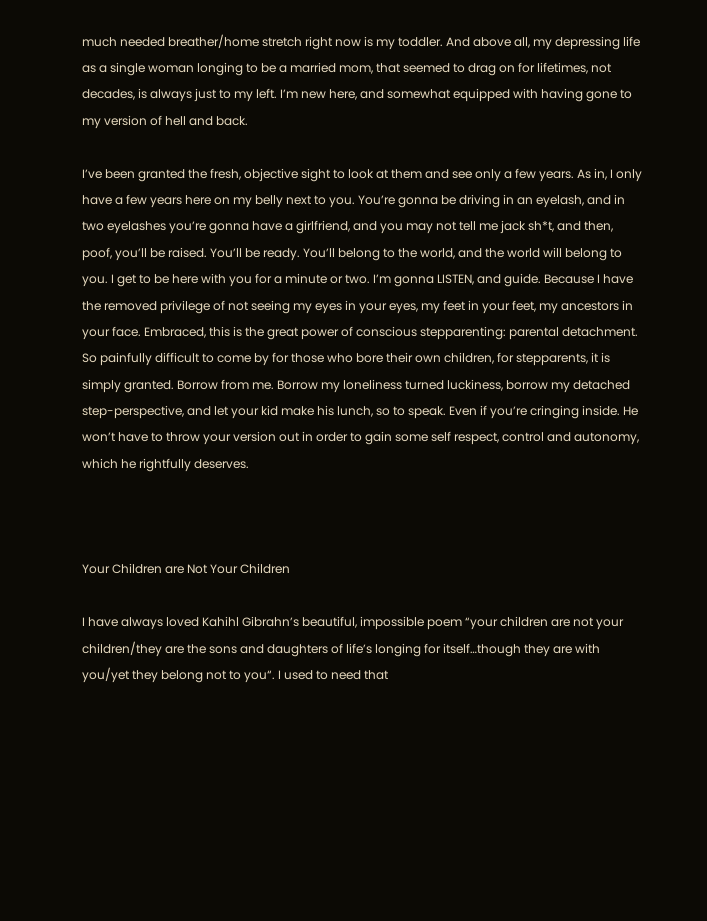much needed breather/home stretch right now is my toddler. And above all, my depressing life as a single woman longing to be a married mom, that seemed to drag on for lifetimes, not decades, is always just to my left. I’m new here, and somewhat equipped with having gone to my version of hell and back.

I’ve been granted the fresh, objective sight to look at them and see only a few years. As in, I only have a few years here on my belly next to you. You’re gonna be driving in an eyelash, and in two eyelashes you’re gonna have a girlfriend, and you may not tell me jack sh*t, and then, poof, you’ll be raised. You’ll be ready. You’ll belong to the world, and the world will belong to you. I get to be here with you for a minute or two. I’m gonna LISTEN, and guide. Because I have the removed privilege of not seeing my eyes in your eyes, my feet in your feet, my ancestors in your face. Embraced, this is the great power of conscious stepparenting: parental detachment. So painfully difficult to come by for those who bore their own children, for stepparents, it is simply granted. Borrow from me. Borrow my loneliness turned luckiness, borrow my detached step-perspective, and let your kid make his lunch, so to speak. Even if you’re cringing inside. He won’t have to throw your version out in order to gain some self respect, control and autonomy, which he rightfully deserves.



Your Children are Not Your Children

I have always loved Kahihl Gibrahn’s beautiful, impossible poem “your children are not your children/they are the sons and daughters of life’s longing for itself…though they are with you/yet they belong not to you“. I used to need that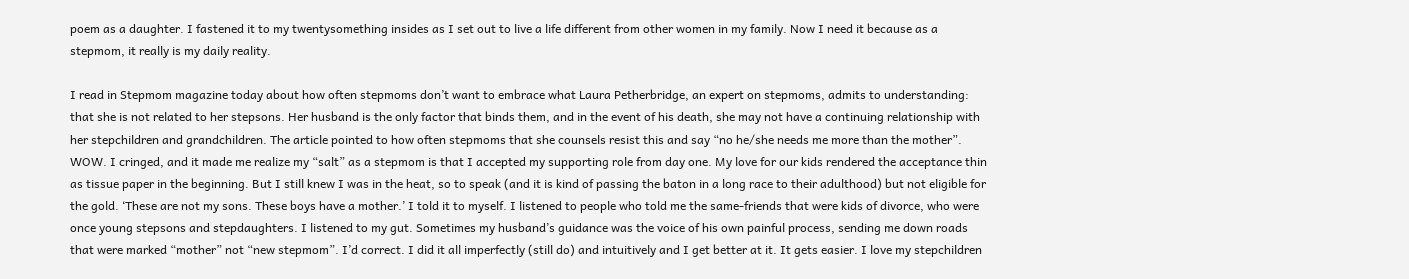poem as a daughter. I fastened it to my twentysomething insides as I set out to live a life different from other women in my family. Now I need it because as a stepmom, it really is my daily reality.

I read in Stepmom magazine today about how often stepmoms don’t want to embrace what Laura Petherbridge, an expert on stepmoms, admits to understanding: that she is not related to her stepsons. Her husband is the only factor that binds them, and in the event of his death, she may not have a continuing relationship with her stepchildren and grandchildren. The article pointed to how often stepmoms that she counsels resist this and say “no he/she needs me more than the mother”. WOW. I cringed, and it made me realize my “salt” as a stepmom is that I accepted my supporting role from day one. My love for our kids rendered the acceptance thin as tissue paper in the beginning. But I still knew I was in the heat, so to speak (and it is kind of passing the baton in a long race to their adulthood) but not eligible for the gold. ‘These are not my sons. These boys have a mother.’ I told it to myself. I listened to people who told me the same-friends that were kids of divorce, who were once young stepsons and stepdaughters. I listened to my gut. Sometimes my husband’s guidance was the voice of his own painful process, sending me down roads that were marked “mother” not “new stepmom”. I’d correct. I did it all imperfectly (still do) and intuitively and I get better at it. It gets easier. I love my stepchildren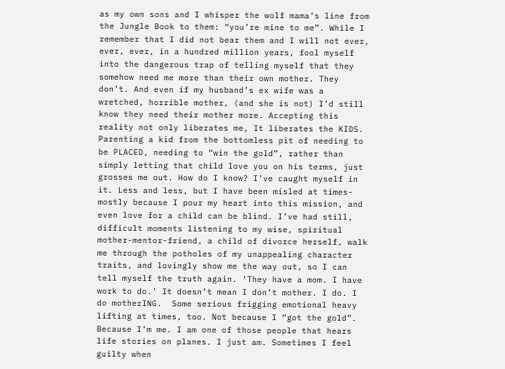as my own sons and I whisper the wolf mama’s line from the Jungle Book to them: “you’re mine to me”. While I remember that I did not bear them and I will not ever, ever, ever, in a hundred million years, fool myself into the dangerous trap of telling myself that they somehow need me more than their own mother. They don’t. And even if my husband’s ex wife was a wretched, horrible mother, (and she is not) I’d still know they need their mother more. Accepting this reality not only liberates me, It liberates the KIDS.  Parenting a kid from the bottomless pit of needing to be PLACED, needing to “win the gold”, rather than simply letting that child love you on his terms, just grosses me out. How do I know? I’ve caught myself in it. Less and less, but I have been misled at times- mostly because I pour my heart into this mission, and even love for a child can be blind. I’ve had still, difficult moments listening to my wise, spiritual mother-mentor-friend, a child of divorce herself, walk me through the potholes of my unappealing character traits, and lovingly show me the way out, so I can tell myself the truth again. ‘They have a mom. I have work to do.’ It doesn’t mean I don’t mother. I do. I do motherING.  Some serious frigging emotional heavy lifting at times, too. Not because I “got the gold”. Because I’m me. I am one of those people that hears life stories on planes. I just am. Sometimes I feel guilty when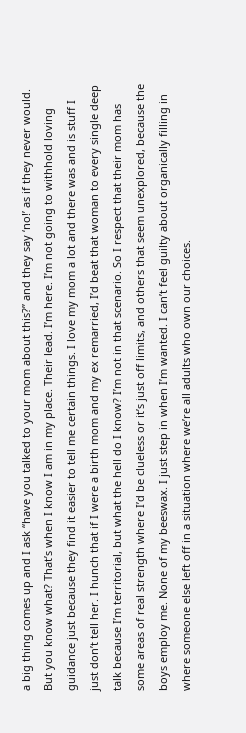a big thing comes up and I ask “have you talked to your mom about this?” and they say ‘no!’ as if they never would. But you know what? That’s when I know I am in my place. Their lead. I’m here. I’m not going to withhold loving guidance just because they find it easier to tell me certain things. I love my mom a lot and there was and is stuff I just don’t tell her. I hunch that if I were a birth mom and my ex remarried, I’d beat that woman to every single deep talk because I’m territorial, but what the hell do I know? I’m not in that scenario. So I respect that their mom has some areas of real strength where I’d be clueless or it’s just off limits, and others that seem unexplored, because the boys employ me. None of my beeswax. I just step in when I’m wanted. I can’t feel guilty about organically filling in where someone else left off in a situation where we’re all adults who own our choices.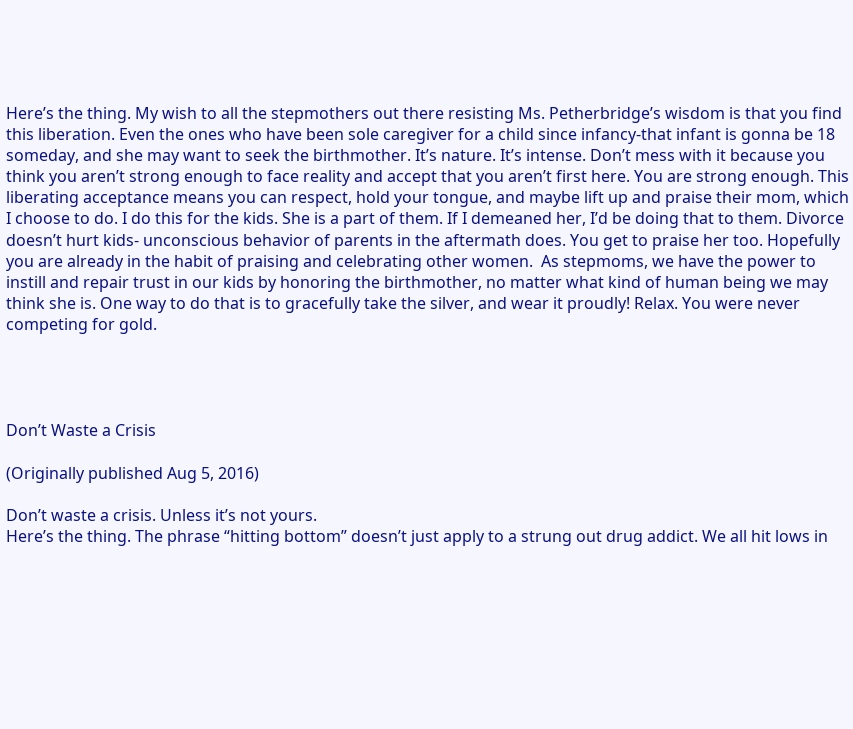Here’s the thing. My wish to all the stepmothers out there resisting Ms. Petherbridge’s wisdom is that you find this liberation. Even the ones who have been sole caregiver for a child since infancy-that infant is gonna be 18 someday, and she may want to seek the birthmother. It’s nature. It’s intense. Don’t mess with it because you think you aren’t strong enough to face reality and accept that you aren’t first here. You are strong enough. This liberating acceptance means you can respect, hold your tongue, and maybe lift up and praise their mom, which I choose to do. I do this for the kids. She is a part of them. If I demeaned her, I’d be doing that to them. Divorce doesn’t hurt kids- unconscious behavior of parents in the aftermath does. You get to praise her too. Hopefully you are already in the habit of praising and celebrating other women.  As stepmoms, we have the power to instill and repair trust in our kids by honoring the birthmother, no matter what kind of human being we may think she is. One way to do that is to gracefully take the silver, and wear it proudly! Relax. You were never competing for gold.




Don’t Waste a Crisis

(Originally published Aug 5, 2016)

Don’t waste a crisis. Unless it’s not yours.
Here’s the thing. The phrase “hitting bottom” doesn’t just apply to a strung out drug addict. We all hit lows in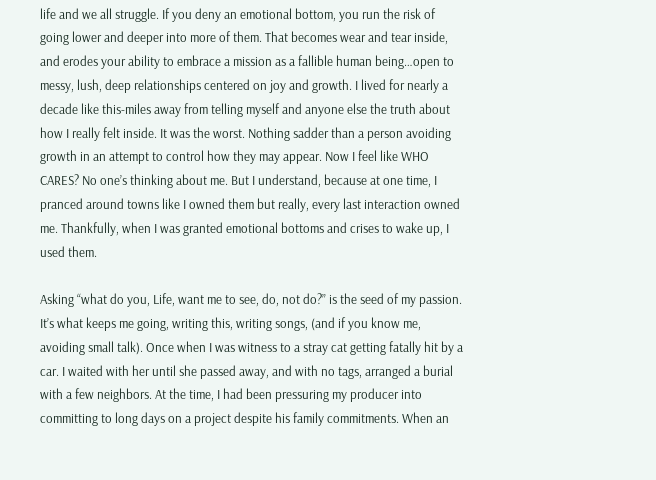life and we all struggle. If you deny an emotional bottom, you run the risk of going lower and deeper into more of them. That becomes wear and tear inside, and erodes your ability to embrace a mission as a fallible human being…open to messy, lush, deep relationships centered on joy and growth. I lived for nearly a decade like this-miles away from telling myself and anyone else the truth about how I really felt inside. It was the worst. Nothing sadder than a person avoiding growth in an attempt to control how they may appear. Now I feel like WHO CARES? No one’s thinking about me. But I understand, because at one time, I pranced around towns like I owned them but really, every last interaction owned me. Thankfully, when I was granted emotional bottoms and crises to wake up, I used them.

Asking “what do you, Life, want me to see, do, not do?” is the seed of my passion. It’s what keeps me going, writing this, writing songs, (and if you know me, avoiding small talk). Once when I was witness to a stray cat getting fatally hit by a car. I waited with her until she passed away, and with no tags, arranged a burial with a few neighbors. At the time, I had been pressuring my producer into committing to long days on a project despite his family commitments. When an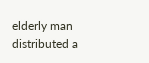elderly man distributed a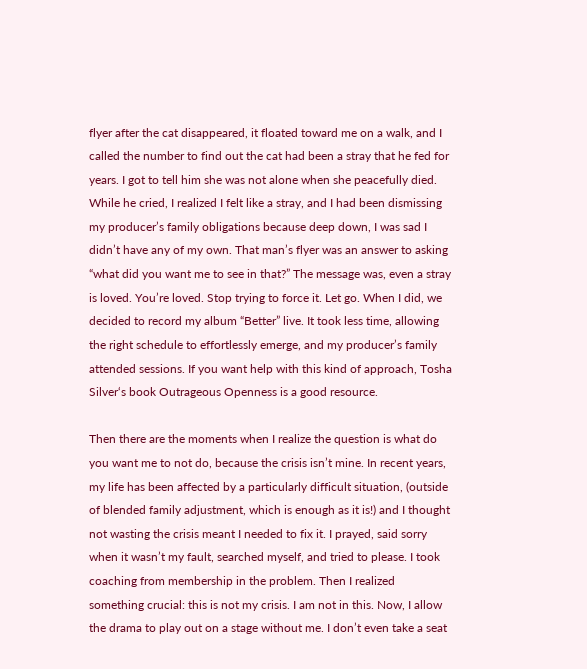flyer after the cat disappeared, it floated toward me on a walk, and I called the number to find out the cat had been a stray that he fed for years. I got to tell him she was not alone when she peacefully died. While he cried, I realized I felt like a stray, and I had been dismissing my producer’s family obligations because deep down, I was sad I didn’t have any of my own. That man’s flyer was an answer to asking “what did you want me to see in that?” The message was, even a stray is loved. You’re loved. Stop trying to force it. Let go. When I did, we decided to record my album “Better” live. It took less time, allowing the right schedule to effortlessly emerge, and my producer’s family attended sessions. If you want help with this kind of approach, Tosha Silver‘s book Outrageous Openness is a good resource.

Then there are the moments when I realize the question is what do you want me to not do, because the crisis isn’t mine. In recent years, my life has been affected by a particularly difficult situation, (outside of blended family adjustment, which is enough as it is!) and I thought not wasting the crisis meant I needed to fix it. I prayed, said sorry when it wasn’t my fault, searched myself, and tried to please. I took coaching from membership in the problem. Then I realized something crucial: this is not my crisis. I am not in this. Now, I allow the drama to play out on a stage without me. I don’t even take a seat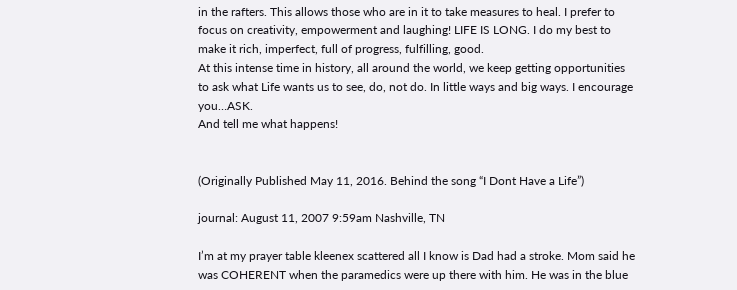in the rafters. This allows those who are in it to take measures to heal. I prefer to focus on creativity, empowerment and laughing! LIFE IS LONG. I do my best to make it rich, imperfect, full of progress, fulfilling, good.
At this intense time in history, all around the world, we keep getting opportunities to ask what Life wants us to see, do, not do. In little ways and big ways. I encourage you…ASK.
And tell me what happens!


(Originally Published May 11, 2016. Behind the song “I Dont Have a Life”)

journal: August 11, 2007 9:59am Nashville, TN

I’m at my prayer table kleenex scattered all I know is Dad had a stroke. Mom said he was COHERENT when the paramedics were up there with him. He was in the blue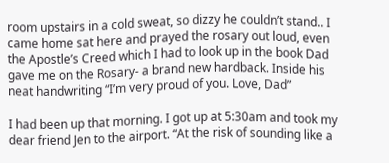room upstairs in a cold sweat, so dizzy he couldn’t stand.. I came home sat here and prayed the rosary out loud, even the Apostle’s Creed which I had to look up in the book Dad gave me on the Rosary- a brand new hardback. Inside his neat handwriting “I’m very proud of you. Love, Dad”

I had been up that morning. I got up at 5:30am and took my dear friend Jen to the airport. “At the risk of sounding like a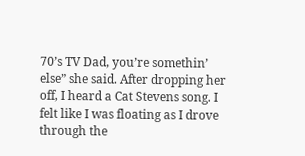70’s TV Dad, you’re somethin’ else” she said. After dropping her off, I heard a Cat Stevens song. I felt like I was floating as I drove through the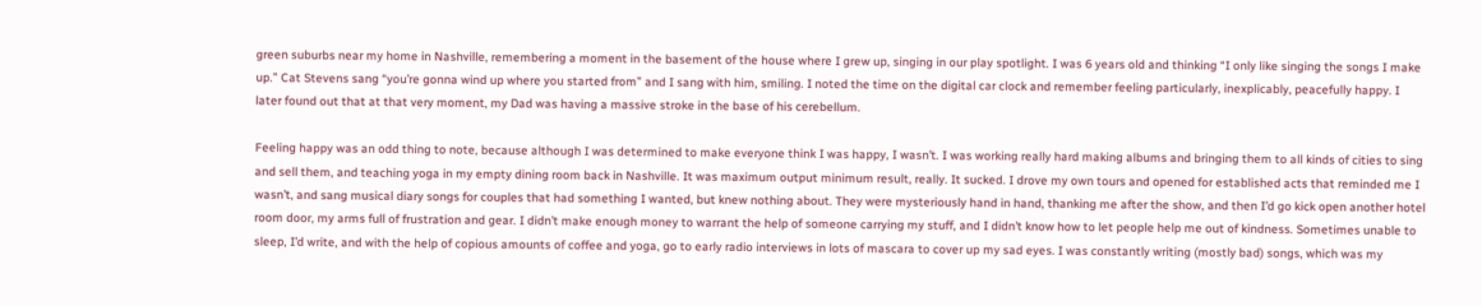green suburbs near my home in Nashville, remembering a moment in the basement of the house where I grew up, singing in our play spotlight. I was 6 years old and thinking “I only like singing the songs I make up.” Cat Stevens sang “you’re gonna wind up where you started from” and I sang with him, smiling. I noted the time on the digital car clock and remember feeling particularly, inexplicably, peacefully happy. I later found out that at that very moment, my Dad was having a massive stroke in the base of his cerebellum.

Feeling happy was an odd thing to note, because although I was determined to make everyone think I was happy, I wasn’t. I was working really hard making albums and bringing them to all kinds of cities to sing and sell them, and teaching yoga in my empty dining room back in Nashville. It was maximum output minimum result, really. It sucked. I drove my own tours and opened for established acts that reminded me I wasn’t, and sang musical diary songs for couples that had something I wanted, but knew nothing about. They were mysteriously hand in hand, thanking me after the show, and then I’d go kick open another hotel room door, my arms full of frustration and gear. I didn’t make enough money to warrant the help of someone carrying my stuff, and I didn’t know how to let people help me out of kindness. Sometimes unable to sleep, I’d write, and with the help of copious amounts of coffee and yoga, go to early radio interviews in lots of mascara to cover up my sad eyes. I was constantly writing (mostly bad) songs, which was my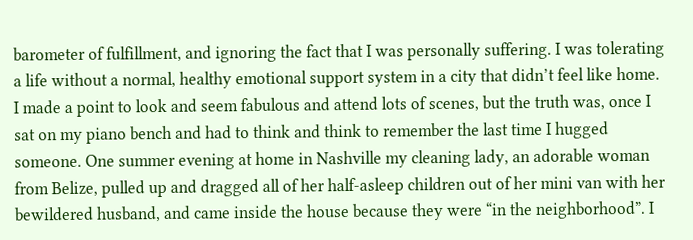barometer of fulfillment, and ignoring the fact that I was personally suffering. I was tolerating a life without a normal, healthy emotional support system in a city that didn’t feel like home. I made a point to look and seem fabulous and attend lots of scenes, but the truth was, once I sat on my piano bench and had to think and think to remember the last time I hugged someone. One summer evening at home in Nashville my cleaning lady, an adorable woman from Belize, pulled up and dragged all of her half-asleep children out of her mini van with her bewildered husband, and came inside the house because they were “in the neighborhood”. I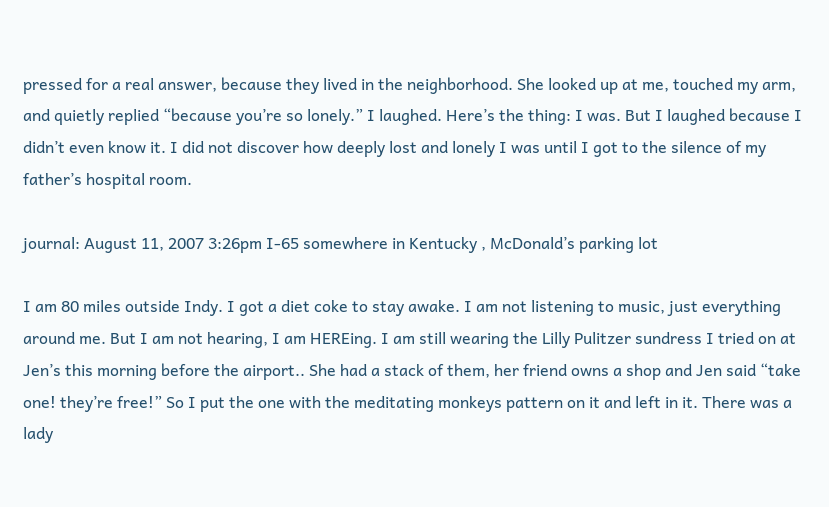pressed for a real answer, because they lived in the neighborhood. She looked up at me, touched my arm, and quietly replied “because you’re so lonely.” I laughed. Here’s the thing: I was. But I laughed because I didn’t even know it. I did not discover how deeply lost and lonely I was until I got to the silence of my father’s hospital room.

journal: August 11, 2007 3:26pm I-65 somewhere in Kentucky , McDonald’s parking lot

I am 80 miles outside Indy. I got a diet coke to stay awake. I am not listening to music, just everything around me. But I am not hearing, I am HEREing. I am still wearing the Lilly Pulitzer sundress I tried on at Jen’s this morning before the airport.. She had a stack of them, her friend owns a shop and Jen said “take one! they’re free!” So I put the one with the meditating monkeys pattern on it and left in it. There was a lady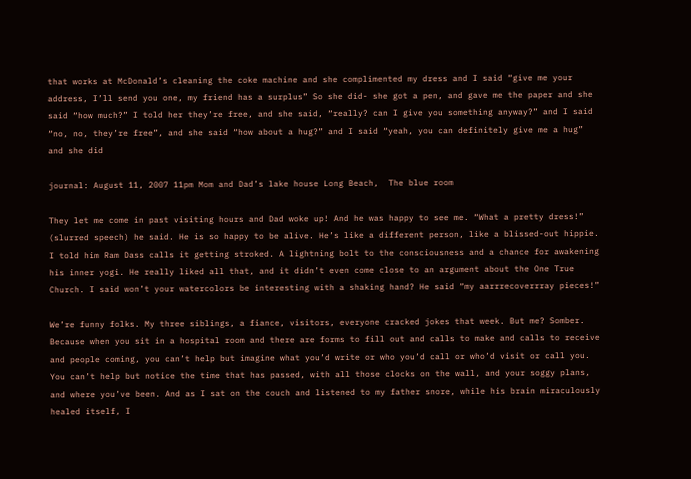that works at McDonald’s cleaning the coke machine and she complimented my dress and I said “give me your address, I’ll send you one, my friend has a surplus” So she did- she got a pen, and gave me the paper and she said “how much?” I told her they’re free, and she said, “really? can I give you something anyway?” and I said “no, no, they’re free”, and she said “how about a hug?” and I said “yeah, you can definitely give me a hug” and she did

journal: August 11, 2007 11pm Mom and Dad’s lake house Long Beach,  The blue room

They let me come in past visiting hours and Dad woke up! And he was happy to see me. “What a pretty dress!” (slurred speech) he said. He is so happy to be alive. He’s like a different person, like a blissed-out hippie. I told him Ram Dass calls it getting stroked. A lightning bolt to the consciousness and a chance for awakening his inner yogi. He really liked all that, and it didn’t even come close to an argument about the One True Church. I said won’t your watercolors be interesting with a shaking hand? He said “my aarrrecoverrray pieces!”

We’re funny folks. My three siblings, a fiance, visitors, everyone cracked jokes that week. But me? Somber. Because when you sit in a hospital room and there are forms to fill out and calls to make and calls to receive and people coming, you can’t help but imagine what you’d write or who you’d call or who’d visit or call you. You can’t help but notice the time that has passed, with all those clocks on the wall, and your soggy plans, and where you’ve been. And as I sat on the couch and listened to my father snore, while his brain miraculously healed itself, I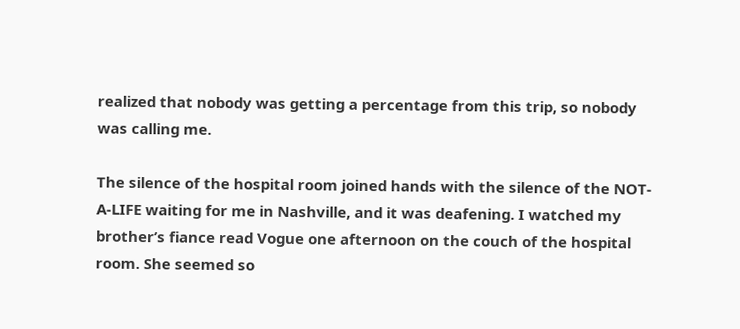realized that nobody was getting a percentage from this trip, so nobody was calling me.

The silence of the hospital room joined hands with the silence of the NOT-A-LIFE waiting for me in Nashville, and it was deafening. I watched my brother’s fiance read Vogue one afternoon on the couch of the hospital room. She seemed so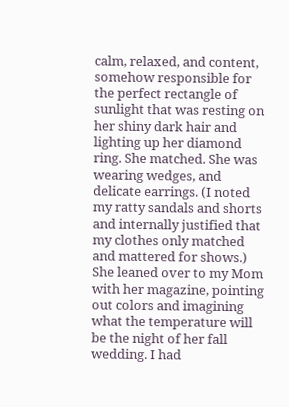calm, relaxed, and content, somehow responsible for the perfect rectangle of sunlight that was resting on her shiny dark hair and lighting up her diamond ring. She matched. She was wearing wedges, and delicate earrings. (I noted my ratty sandals and shorts and internally justified that my clothes only matched and mattered for shows.) She leaned over to my Mom with her magazine, pointing out colors and imagining what the temperature will be the night of her fall wedding. I had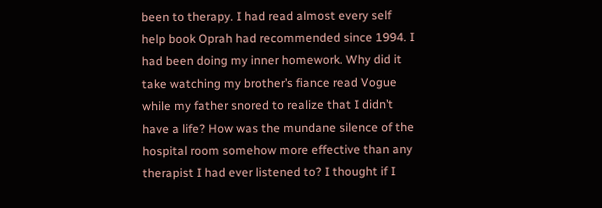been to therapy. I had read almost every self help book Oprah had recommended since 1994. I had been doing my inner homework. Why did it take watching my brother’s fiance read Vogue while my father snored to realize that I didn’t have a life? How was the mundane silence of the hospital room somehow more effective than any therapist I had ever listened to? I thought if I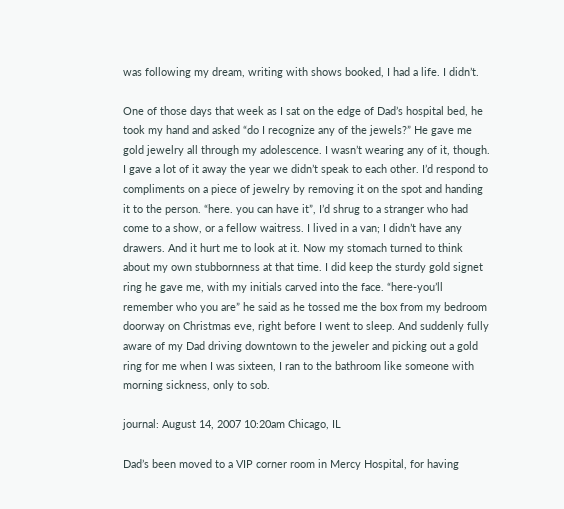was following my dream, writing with shows booked, I had a life. I didn’t.

One of those days that week as I sat on the edge of Dad’s hospital bed, he took my hand and asked “do I recognize any of the jewels?” He gave me gold jewelry all through my adolescence. I wasn’t wearing any of it, though. I gave a lot of it away the year we didn’t speak to each other. I’d respond to compliments on a piece of jewelry by removing it on the spot and handing it to the person. “here. you can have it”, I’d shrug to a stranger who had come to a show, or a fellow waitress. I lived in a van; I didn’t have any drawers. And it hurt me to look at it. Now my stomach turned to think about my own stubbornness at that time. I did keep the sturdy gold signet ring he gave me, with my initials carved into the face. “here-you’ll remember who you are” he said as he tossed me the box from my bedroom doorway on Christmas eve, right before I went to sleep. And suddenly fully aware of my Dad driving downtown to the jeweler and picking out a gold ring for me when I was sixteen, I ran to the bathroom like someone with morning sickness, only to sob.

journal: August 14, 2007 10:20am Chicago, IL

Dad’s been moved to a VIP corner room in Mercy Hospital, for having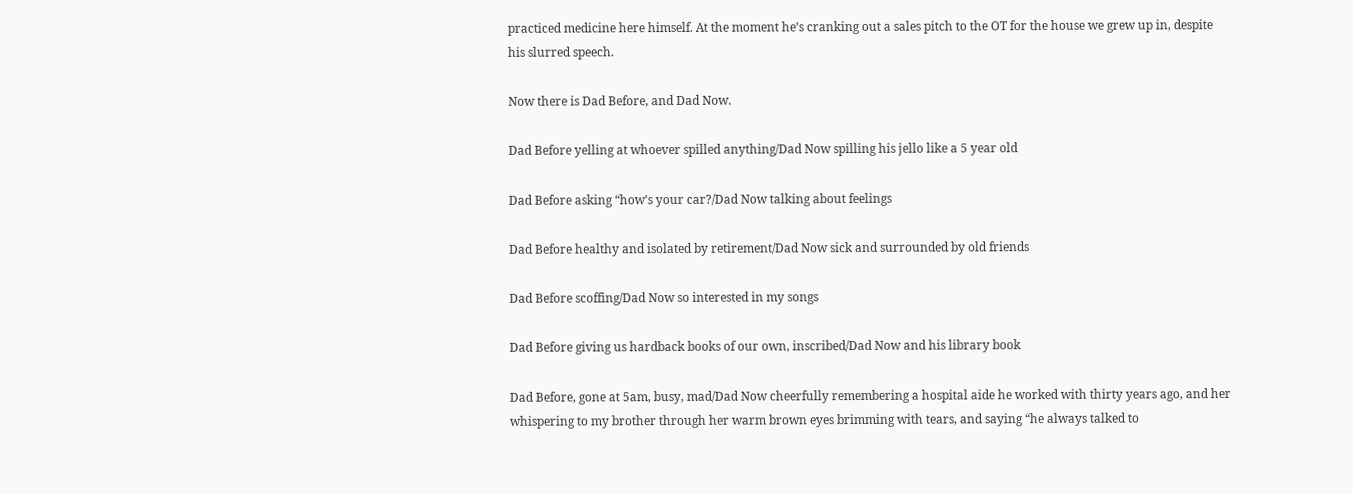practiced medicine here himself. At the moment he’s cranking out a sales pitch to the OT for the house we grew up in, despite his slurred speech.

Now there is Dad Before, and Dad Now.

Dad Before yelling at whoever spilled anything/Dad Now spilling his jello like a 5 year old

Dad Before asking “how’s your car?/Dad Now talking about feelings

Dad Before healthy and isolated by retirement/Dad Now sick and surrounded by old friends

Dad Before scoffing/Dad Now so interested in my songs

Dad Before giving us hardback books of our own, inscribed/Dad Now and his library book

Dad Before, gone at 5am, busy, mad/Dad Now cheerfully remembering a hospital aide he worked with thirty years ago, and her whispering to my brother through her warm brown eyes brimming with tears, and saying “he always talked to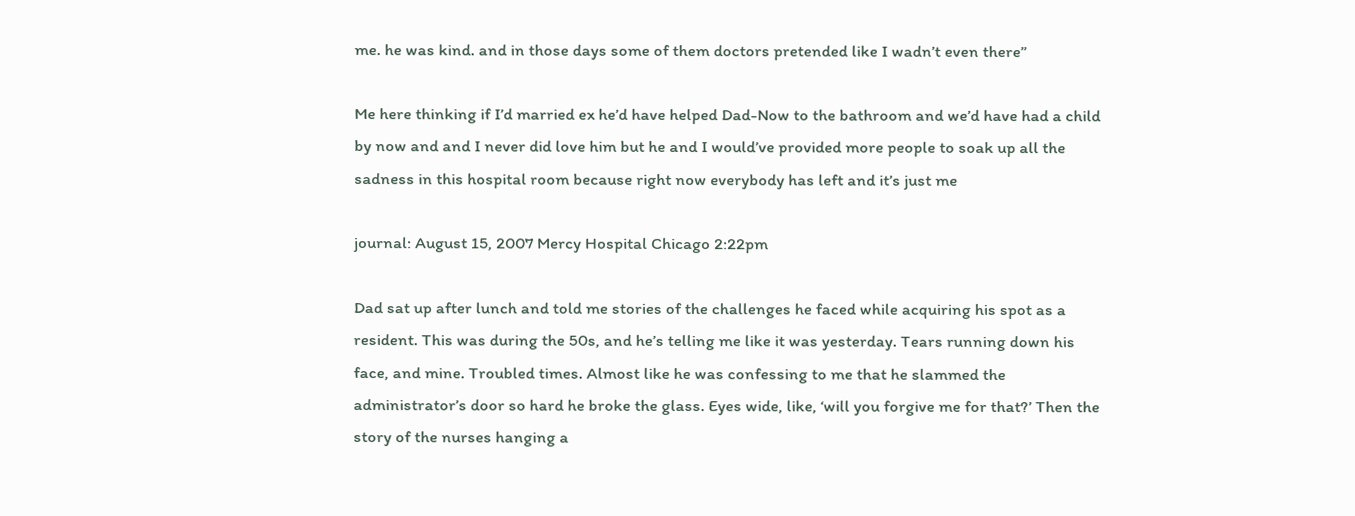me. he was kind. and in those days some of them doctors pretended like I wadn’t even there”

Me here thinking if I’d married ex he’d have helped Dad-Now to the bathroom and we’d have had a child by now and and I never did love him but he and I would’ve provided more people to soak up all the sadness in this hospital room because right now everybody has left and it’s just me

journal: August 15, 2007 Mercy Hospital Chicago 2:22pm

Dad sat up after lunch and told me stories of the challenges he faced while acquiring his spot as a resident. This was during the 50s, and he’s telling me like it was yesterday. Tears running down his face, and mine. Troubled times. Almost like he was confessing to me that he slammed the administrator’s door so hard he broke the glass. Eyes wide, like, ‘will you forgive me for that?’ Then the story of the nurses hanging a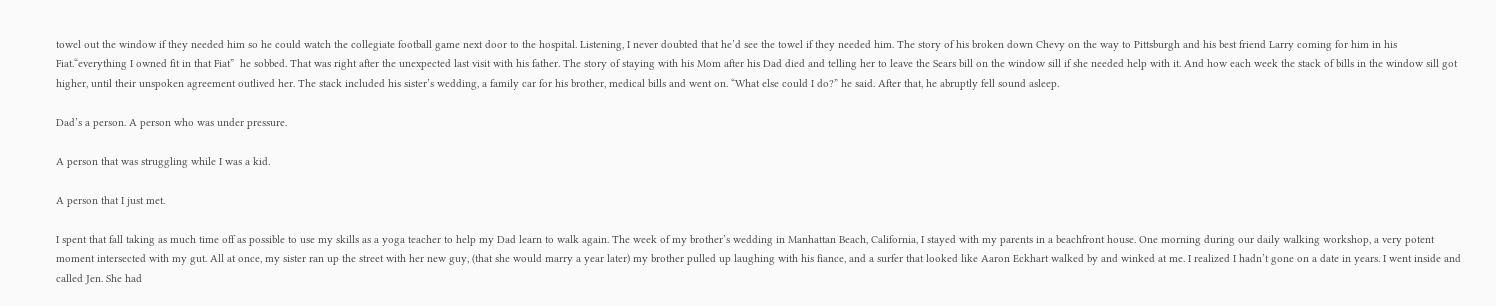towel out the window if they needed him so he could watch the collegiate football game next door to the hospital. Listening, I never doubted that he’d see the towel if they needed him. The story of his broken down Chevy on the way to Pittsburgh and his best friend Larry coming for him in his Fiat.“everything I owned fit in that Fiat”  he sobbed. That was right after the unexpected last visit with his father. The story of staying with his Mom after his Dad died and telling her to leave the Sears bill on the window sill if she needed help with it. And how each week the stack of bills in the window sill got higher, until their unspoken agreement outlived her. The stack included his sister’s wedding, a family car for his brother, medical bills and went on. “What else could I do?” he said. After that, he abruptly fell sound asleep.

Dad’s a person. A person who was under pressure.

A person that was struggling while I was a kid.

A person that I just met.

I spent that fall taking as much time off as possible to use my skills as a yoga teacher to help my Dad learn to walk again. The week of my brother’s wedding in Manhattan Beach, California, I stayed with my parents in a beachfront house. One morning during our daily walking workshop, a very potent moment intersected with my gut. All at once, my sister ran up the street with her new guy, (that she would marry a year later) my brother pulled up laughing with his fiance, and a surfer that looked like Aaron Eckhart walked by and winked at me. I realized I hadn’t gone on a date in years. I went inside and called Jen. She had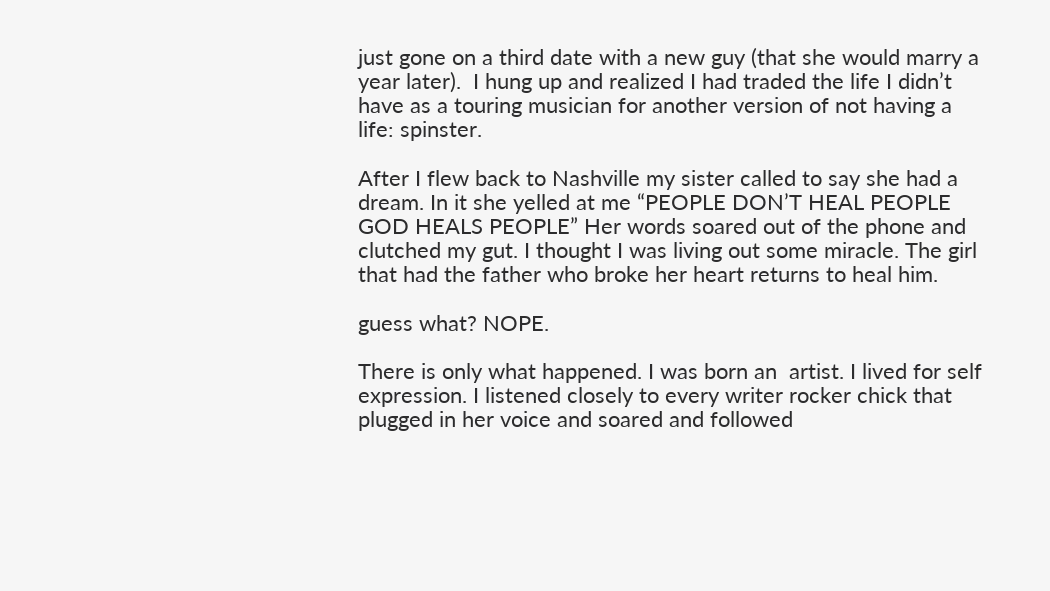just gone on a third date with a new guy (that she would marry a year later).  I hung up and realized I had traded the life I didn’t have as a touring musician for another version of not having a life: spinster.

After I flew back to Nashville my sister called to say she had a dream. In it she yelled at me “PEOPLE DON’T HEAL PEOPLE GOD HEALS PEOPLE” Her words soared out of the phone and clutched my gut. I thought I was living out some miracle. The girl that had the father who broke her heart returns to heal him.

guess what? NOPE.

There is only what happened. I was born an  artist. I lived for self expression. I listened closely to every writer rocker chick that plugged in her voice and soared and followed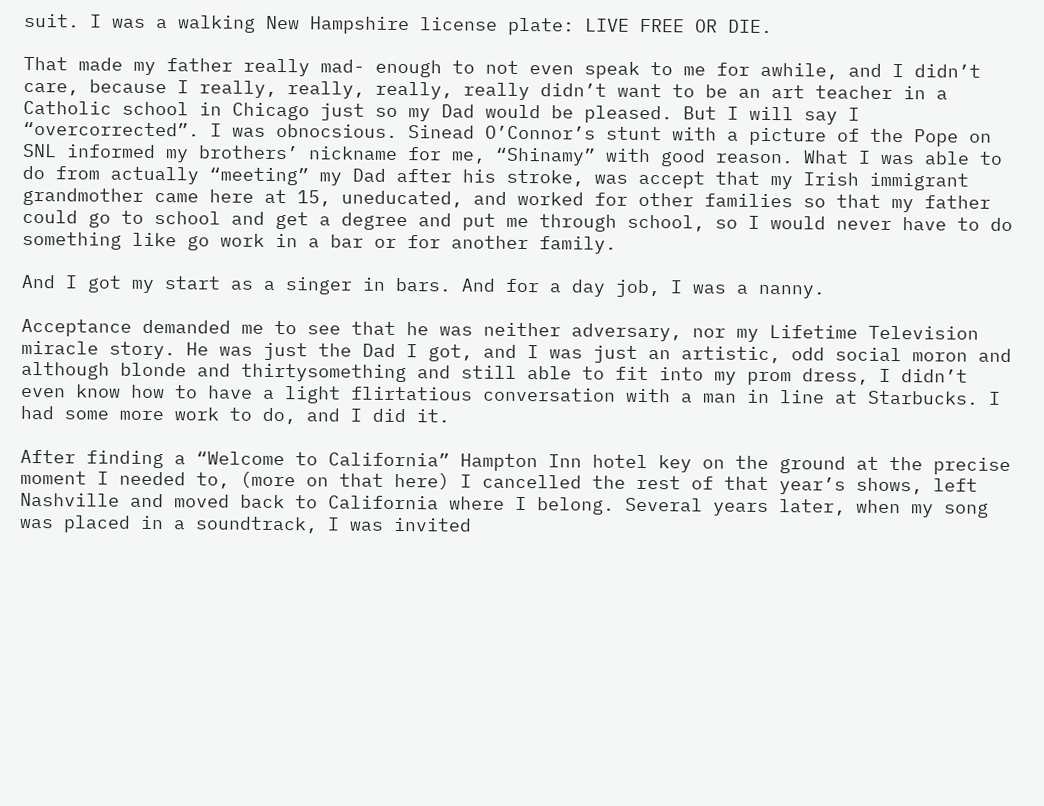suit. I was a walking New Hampshire license plate: LIVE FREE OR DIE.

That made my father really mad- enough to not even speak to me for awhile, and I didn’t care, because I really, really, really, really didn’t want to be an art teacher in a Catholic school in Chicago just so my Dad would be pleased. But I will say I “overcorrected”. I was obnocsious. Sinead O’Connor’s stunt with a picture of the Pope on SNL informed my brothers’ nickname for me, “Shinamy” with good reason. What I was able to do from actually “meeting” my Dad after his stroke, was accept that my Irish immigrant grandmother came here at 15, uneducated, and worked for other families so that my father could go to school and get a degree and put me through school, so I would never have to do something like go work in a bar or for another family.

And I got my start as a singer in bars. And for a day job, I was a nanny.

Acceptance demanded me to see that he was neither adversary, nor my Lifetime Television miracle story. He was just the Dad I got, and I was just an artistic, odd social moron and although blonde and thirtysomething and still able to fit into my prom dress, I didn’t even know how to have a light flirtatious conversation with a man in line at Starbucks. I had some more work to do, and I did it.

After finding a “Welcome to California” Hampton Inn hotel key on the ground at the precise moment I needed to, (more on that here) I cancelled the rest of that year’s shows, left Nashville and moved back to California where I belong. Several years later, when my song was placed in a soundtrack, I was invited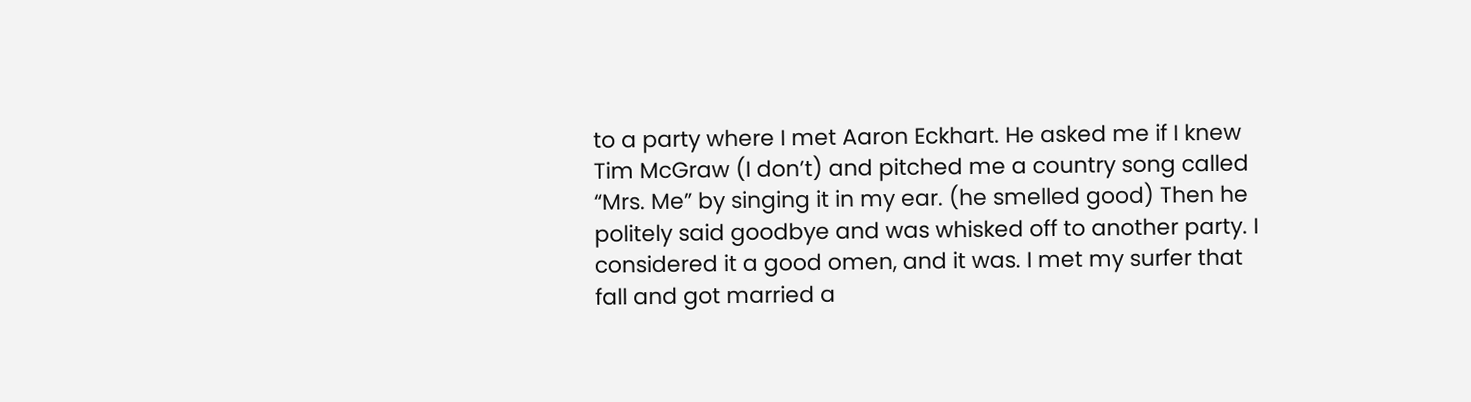to a party where I met Aaron Eckhart. He asked me if I knew Tim McGraw (I don’t) and pitched me a country song called “Mrs. Me” by singing it in my ear. (he smelled good) Then he politely said goodbye and was whisked off to another party. I considered it a good omen, and it was. I met my surfer that fall and got married a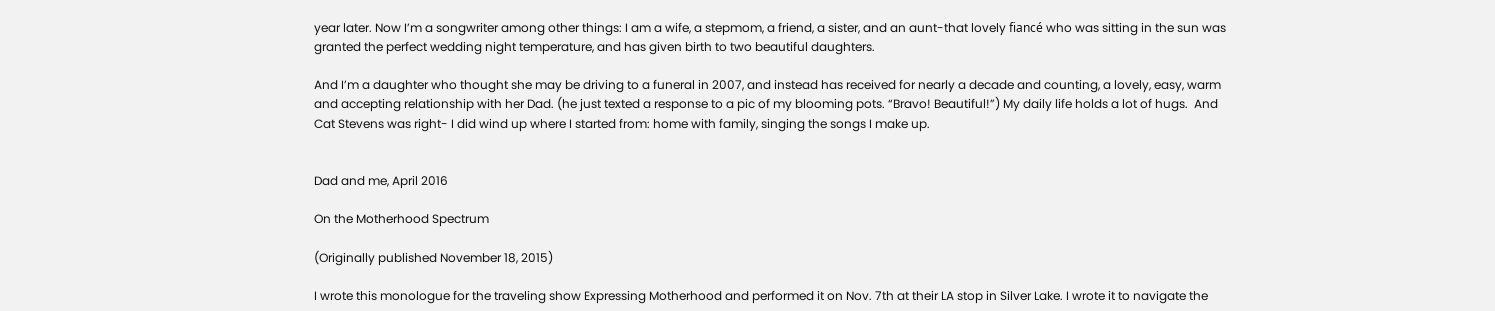year later. Now I’m a songwriter among other things: I am a wife, a stepmom, a friend, a sister, and an aunt-that lovely fiancé who was sitting in the sun was granted the perfect wedding night temperature, and has given birth to two beautiful daughters.

And I’m a daughter who thought she may be driving to a funeral in 2007, and instead has received for nearly a decade and counting, a lovely, easy, warm and accepting relationship with her Dad. (he just texted a response to a pic of my blooming pots. “Bravo! Beautiful!”) My daily life holds a lot of hugs.  And Cat Stevens was right- I did wind up where I started from: home with family, singing the songs I make up.


Dad and me, April 2016

On the Motherhood Spectrum

(Originally published November 18, 2015)

I wrote this monologue for the traveling show Expressing Motherhood and performed it on Nov. 7th at their LA stop in Silver Lake. I wrote it to navigate the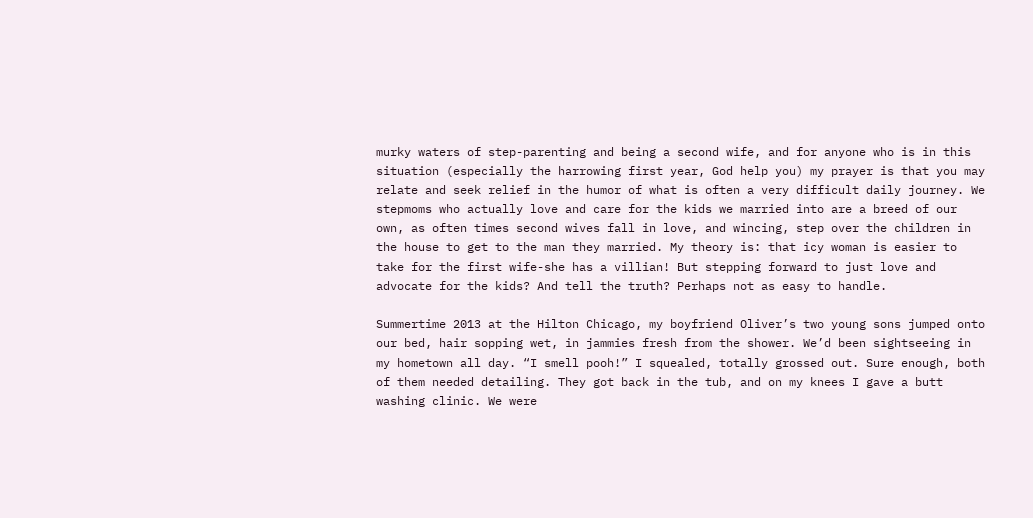murky waters of step-parenting and being a second wife, and for anyone who is in this situation (especially the harrowing first year, God help you) my prayer is that you may relate and seek relief in the humor of what is often a very difficult daily journey. We stepmoms who actually love and care for the kids we married into are a breed of our own, as often times second wives fall in love, and wincing, step over the children in the house to get to the man they married. My theory is: that icy woman is easier to take for the first wife-she has a villian! But stepping forward to just love and advocate for the kids? And tell the truth? Perhaps not as easy to handle.

Summertime 2013 at the Hilton Chicago, my boyfriend Oliver’s two young sons jumped onto our bed, hair sopping wet, in jammies fresh from the shower. We’d been sightseeing in my hometown all day. “I smell pooh!” I squealed, totally grossed out. Sure enough, both of them needed detailing. They got back in the tub, and on my knees I gave a butt washing clinic. We were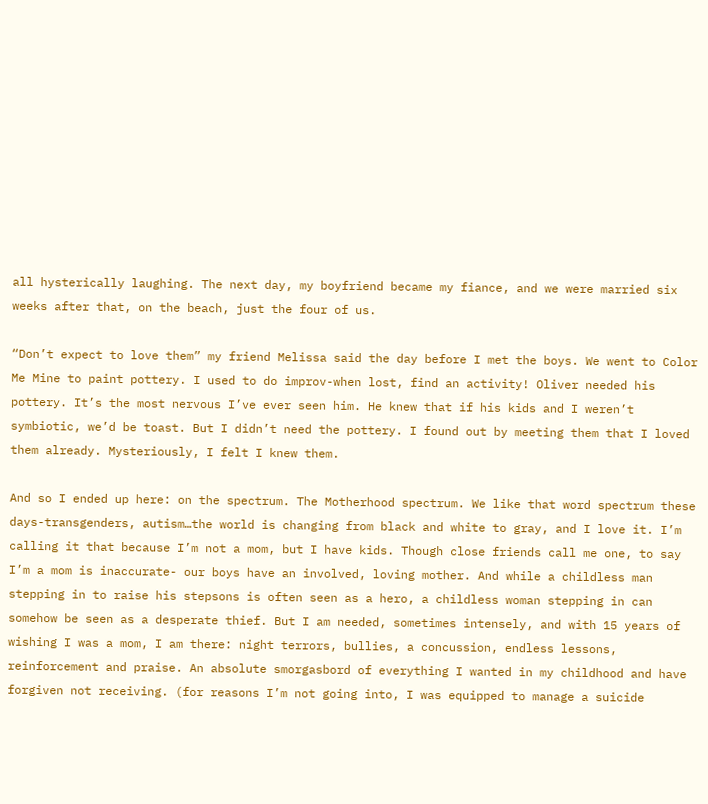all hysterically laughing. The next day, my boyfriend became my fiance, and we were married six weeks after that, on the beach, just the four of us.

“Don’t expect to love them” my friend Melissa said the day before I met the boys. We went to Color Me Mine to paint pottery. I used to do improv-when lost, find an activity! Oliver needed his pottery. It’s the most nervous I’ve ever seen him. He knew that if his kids and I weren’t symbiotic, we’d be toast. But I didn’t need the pottery. I found out by meeting them that I loved them already. Mysteriously, I felt I knew them.

And so I ended up here: on the spectrum. The Motherhood spectrum. We like that word spectrum these days-transgenders, autism…the world is changing from black and white to gray, and I love it. I’m calling it that because I’m not a mom, but I have kids. Though close friends call me one, to say I’m a mom is inaccurate- our boys have an involved, loving mother. And while a childless man stepping in to raise his stepsons is often seen as a hero, a childless woman stepping in can somehow be seen as a desperate thief. But I am needed, sometimes intensely, and with 15 years of wishing I was a mom, I am there: night terrors, bullies, a concussion, endless lessons, reinforcement and praise. An absolute smorgasbord of everything I wanted in my childhood and have forgiven not receiving. (for reasons I’m not going into, I was equipped to manage a suicide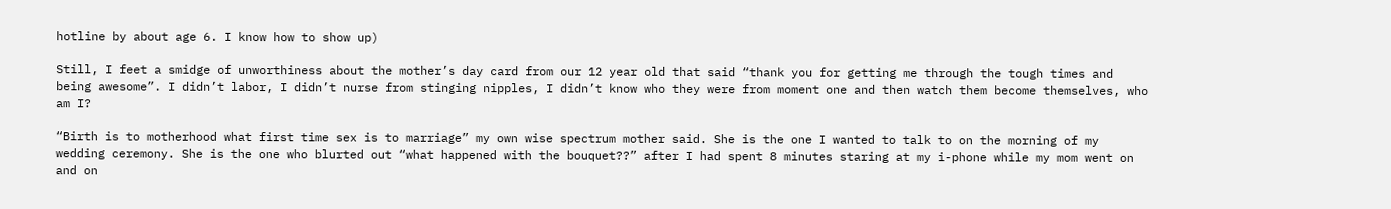hotline by about age 6. I know how to show up)

Still, I feet a smidge of unworthiness about the mother’s day card from our 12 year old that said “thank you for getting me through the tough times and being awesome”. I didn’t labor, I didn’t nurse from stinging nipples, I didn’t know who they were from moment one and then watch them become themselves, who am I?

“Birth is to motherhood what first time sex is to marriage” my own wise spectrum mother said. She is the one I wanted to talk to on the morning of my wedding ceremony. She is the one who blurted out “what happened with the bouquet??” after I had spent 8 minutes staring at my i-phone while my mom went on and on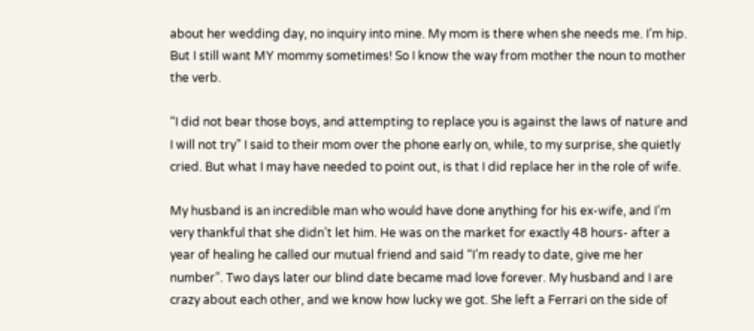about her wedding day, no inquiry into mine. My mom is there when she needs me. I’m hip. But I still want MY mommy sometimes! So I know the way from mother the noun to mother the verb.

“I did not bear those boys, and attempting to replace you is against the laws of nature and I will not try” I said to their mom over the phone early on, while, to my surprise, she quietly cried. But what I may have needed to point out, is that I did replace her in the role of wife.

My husband is an incredible man who would have done anything for his ex-wife, and I’m very thankful that she didn’t let him. He was on the market for exactly 48 hours- after a year of healing he called our mutual friend and said “I’m ready to date, give me her number”. Two days later our blind date became mad love forever. My husband and I are crazy about each other, and we know how lucky we got. She left a Ferrari on the side of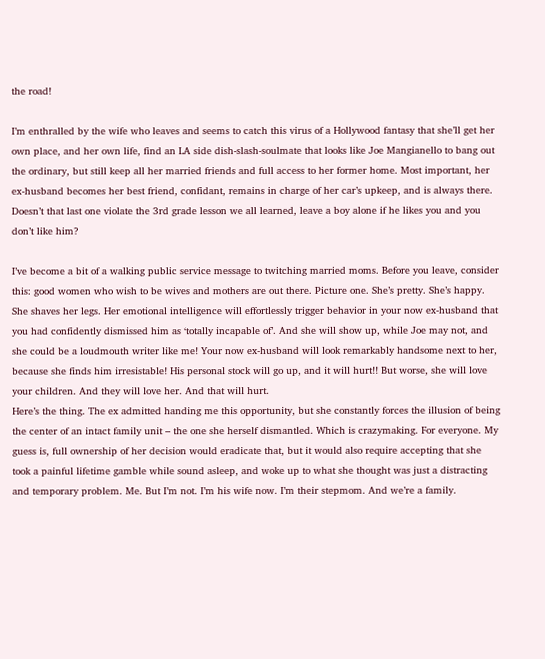the road!

I’m enthralled by the wife who leaves and seems to catch this virus of a Hollywood fantasy that she’ll get her own place, and her own life, find an LA side dish-slash-soulmate that looks like Joe Mangianello to bang out the ordinary, but still keep all her married friends and full access to her former home. Most important, her ex-husband becomes her best friend, confidant, remains in charge of her car’s upkeep, and is always there. Doesn’t that last one violate the 3rd grade lesson we all learned, leave a boy alone if he likes you and you don’t like him?

I’ve become a bit of a walking public service message to twitching married moms. Before you leave, consider this: good women who wish to be wives and mothers are out there. Picture one. She’s pretty. She’s happy. She shaves her legs. Her emotional intelligence will effortlessly trigger behavior in your now ex-husband that you had confidently dismissed him as ‘totally incapable of’. And she will show up, while Joe may not, and she could be a loudmouth writer like me! Your now ex-husband will look remarkably handsome next to her, because she finds him irresistable! His personal stock will go up, and it will hurt!! But worse, she will love your children. And they will love her. And that will hurt.
Here’s the thing. The ex admitted handing me this opportunity, but she constantly forces the illusion of being the center of an intact family unit – the one she herself dismantled. Which is crazymaking. For everyone. My guess is, full ownership of her decision would eradicate that, but it would also require accepting that she took a painful lifetime gamble while sound asleep, and woke up to what she thought was just a distracting and temporary problem. Me. But I’m not. I’m his wife now. I’m their stepmom. And we’re a family.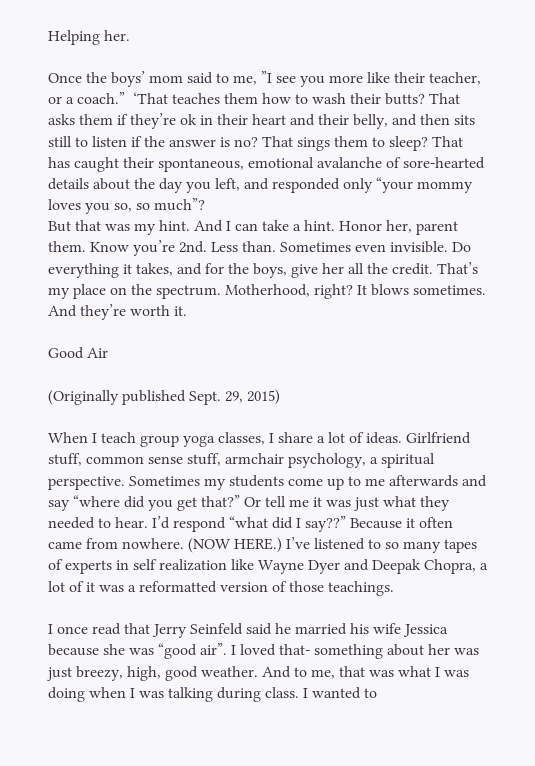Helping her.

Once the boys’ mom said to me, ”I see you more like their teacher, or a coach.”  ‘That teaches them how to wash their butts? That asks them if they’re ok in their heart and their belly, and then sits still to listen if the answer is no? That sings them to sleep? That has caught their spontaneous, emotional avalanche of sore-hearted details about the day you left, and responded only “your mommy loves you so, so much”?
But that was my hint. And I can take a hint. Honor her, parent them. Know you’re 2nd. Less than. Sometimes even invisible. Do everything it takes, and for the boys, give her all the credit. That’s my place on the spectrum. Motherhood, right? It blows sometimes. And they’re worth it.

Good Air

(Originally published Sept. 29, 2015)

When I teach group yoga classes, I share a lot of ideas. Girlfriend stuff, common sense stuff, armchair psychology, a spiritual perspective. Sometimes my students come up to me afterwards and say “where did you get that?” Or tell me it was just what they needed to hear. I’d respond “what did I say??” Because it often came from nowhere. (NOW HERE.) I’ve listened to so many tapes of experts in self realization like Wayne Dyer and Deepak Chopra, a lot of it was a reformatted version of those teachings.

I once read that Jerry Seinfeld said he married his wife Jessica because she was “good air”. I loved that- something about her was just breezy, high, good weather. And to me, that was what I was doing when I was talking during class. I wanted to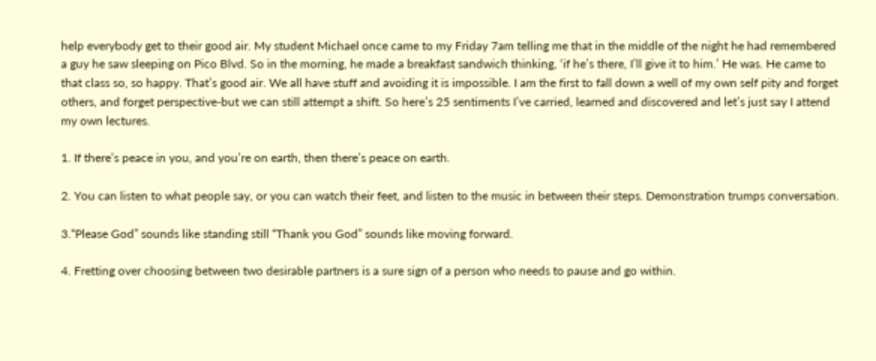help everybody get to their good air. My student Michael once came to my Friday 7am telling me that in the middle of the night he had remembered a guy he saw sleeping on Pico Blvd. So in the morning, he made a breakfast sandwich thinking, ‘if he’s there, I’ll give it to him.’ He was. He came to that class so, so happy. That’s good air. We all have stuff and avoiding it is impossible. I am the first to fall down a well of my own self pity and forget others, and forget perspective-but we can still attempt a shift. So here’s 25 sentiments I’ve carried, learned and discovered and let’s just say I attend my own lectures.

1. If there’s peace in you, and you’re on earth, then there’s peace on earth.

2. You can listen to what people say, or you can watch their feet, and listen to the music in between their steps. Demonstration trumps conversation.

3.“Please God” sounds like standing still “Thank you God” sounds like moving forward.

4. Fretting over choosing between two desirable partners is a sure sign of a person who needs to pause and go within.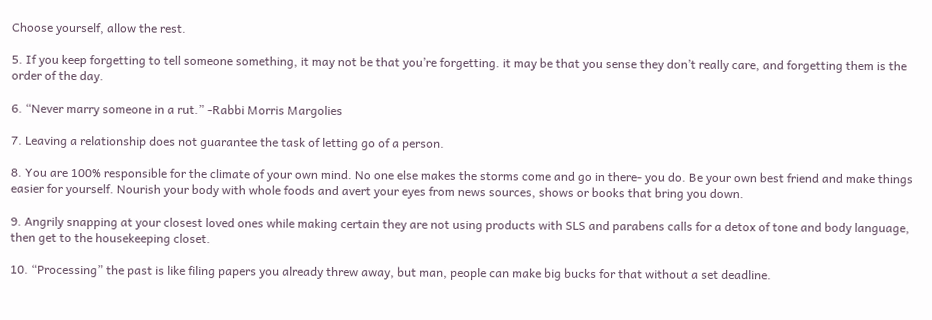Choose yourself, allow the rest.

5. If you keep forgetting to tell someone something, it may not be that you’re forgetting. it may be that you sense they don’t really care, and forgetting them is the order of the day.

6. “Never marry someone in a rut.” -Rabbi Morris Margolies

7. Leaving a relationship does not guarantee the task of letting go of a person.

8. You are 100% responsible for the climate of your own mind. No one else makes the storms come and go in there- you do. Be your own best friend and make things easier for yourself. Nourish your body with whole foods and avert your eyes from news sources, shows or books that bring you down.

9. Angrily snapping at your closest loved ones while making certain they are not using products with SLS and parabens calls for a detox of tone and body language, then get to the housekeeping closet.

10. “Processing” the past is like filing papers you already threw away, but man, people can make big bucks for that without a set deadline.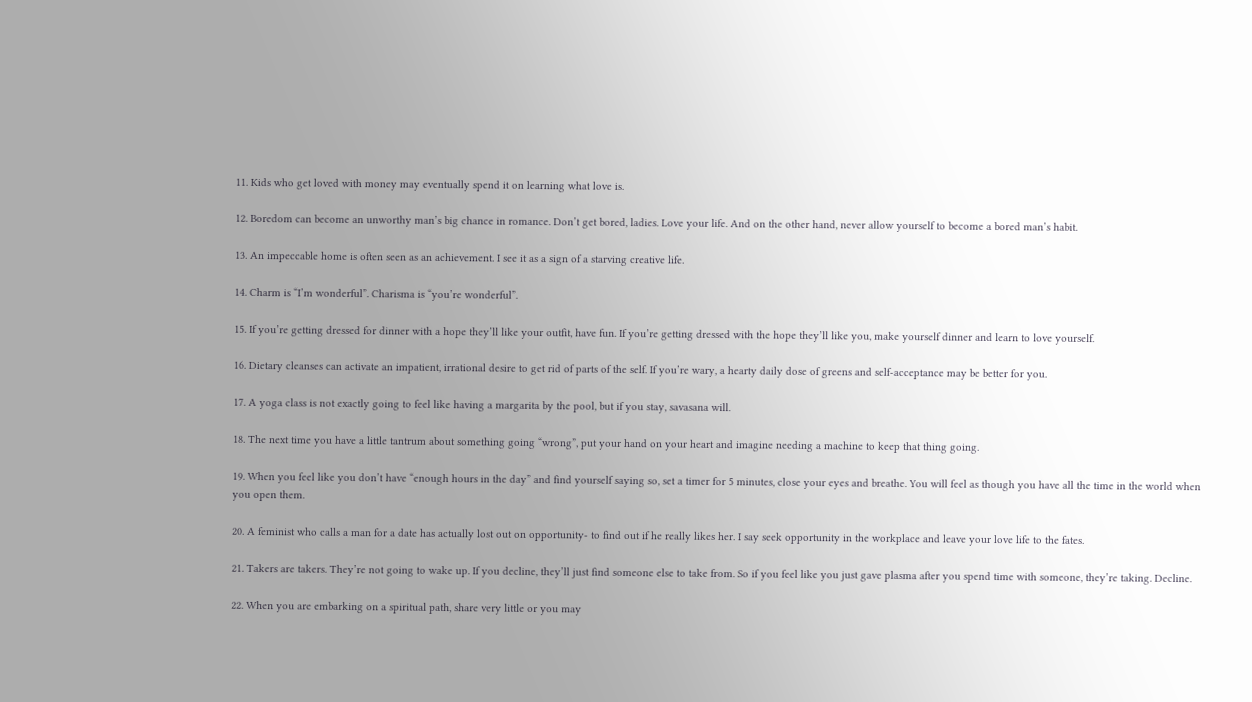11. Kids who get loved with money may eventually spend it on learning what love is.

12. Boredom can become an unworthy man’s big chance in romance. Don’t get bored, ladies. Love your life. And on the other hand, never allow yourself to become a bored man’s habit.

13. An impeccable home is often seen as an achievement. I see it as a sign of a starving creative life.

14. Charm is “I’m wonderful”. Charisma is “you’re wonderful”.

15. If you’re getting dressed for dinner with a hope they’ll like your outfit, have fun. If you’re getting dressed with the hope they’ll like you, make yourself dinner and learn to love yourself.

16. Dietary cleanses can activate an impatient, irrational desire to get rid of parts of the self. If you’re wary, a hearty daily dose of greens and self-acceptance may be better for you.

17. A yoga class is not exactly going to feel like having a margarita by the pool, but if you stay, savasana will.

18. The next time you have a little tantrum about something going “wrong”, put your hand on your heart and imagine needing a machine to keep that thing going.

19. When you feel like you don’t have “enough hours in the day” and find yourself saying so, set a timer for 5 minutes, close your eyes and breathe. You will feel as though you have all the time in the world when you open them.

20. A feminist who calls a man for a date has actually lost out on opportunity- to find out if he really likes her. I say seek opportunity in the workplace and leave your love life to the fates.

21. Takers are takers. They’re not going to wake up. If you decline, they’ll just find someone else to take from. So if you feel like you just gave plasma after you spend time with someone, they’re taking. Decline.

22. When you are embarking on a spiritual path, share very little or you may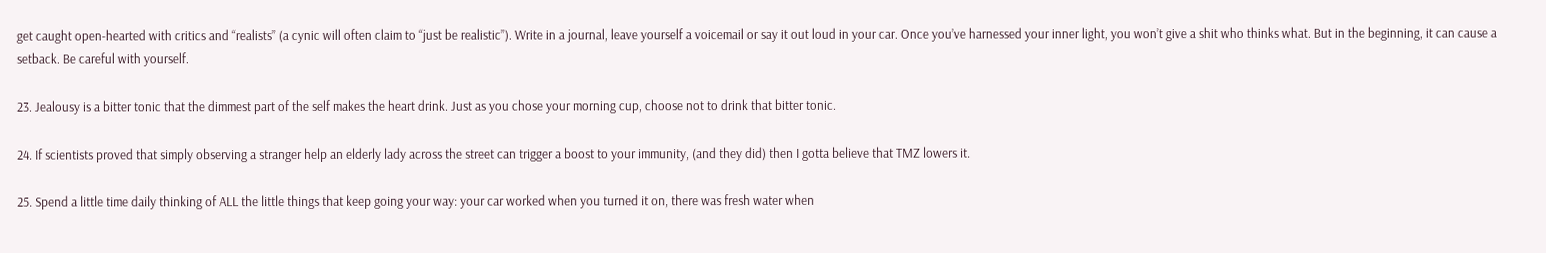get caught open-hearted with critics and “realists” (a cynic will often claim to “just be realistic”). Write in a journal, leave yourself a voicemail or say it out loud in your car. Once you’ve harnessed your inner light, you won’t give a shit who thinks what. But in the beginning, it can cause a setback. Be careful with yourself.

23. Jealousy is a bitter tonic that the dimmest part of the self makes the heart drink. Just as you chose your morning cup, choose not to drink that bitter tonic.

24. If scientists proved that simply observing a stranger help an elderly lady across the street can trigger a boost to your immunity, (and they did) then I gotta believe that TMZ lowers it.

25. Spend a little time daily thinking of ALL the little things that keep going your way: your car worked when you turned it on, there was fresh water when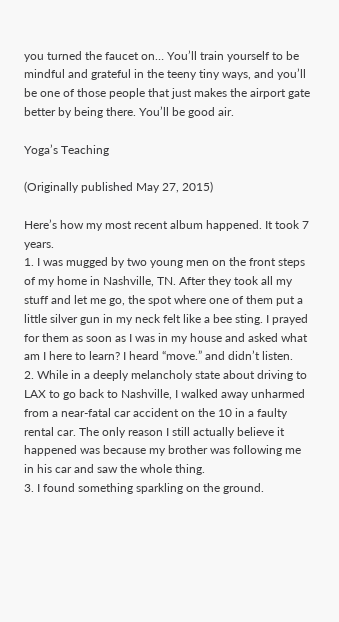you turned the faucet on… You’ll train yourself to be mindful and grateful in the teeny tiny ways, and you’ll be one of those people that just makes the airport gate better by being there. You’ll be good air.

Yoga’s Teaching

(Originally published May 27, 2015)

Here’s how my most recent album happened. It took 7 years.
1. I was mugged by two young men on the front steps of my home in Nashville, TN. After they took all my stuff and let me go, the spot where one of them put a little silver gun in my neck felt like a bee sting. I prayed for them as soon as I was in my house and asked what am I here to learn? I heard “move.” and didn’t listen.
2. While in a deeply melancholy state about driving to LAX to go back to Nashville, I walked away unharmed from a near-fatal car accident on the 10 in a faulty rental car. The only reason I still actually believe it happened was because my brother was following me in his car and saw the whole thing.
3. I found something sparkling on the ground.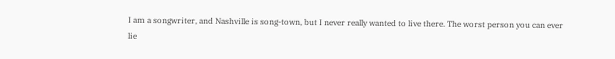I am a songwriter, and Nashville is song-town, but I never really wanted to live there. The worst person you can ever lie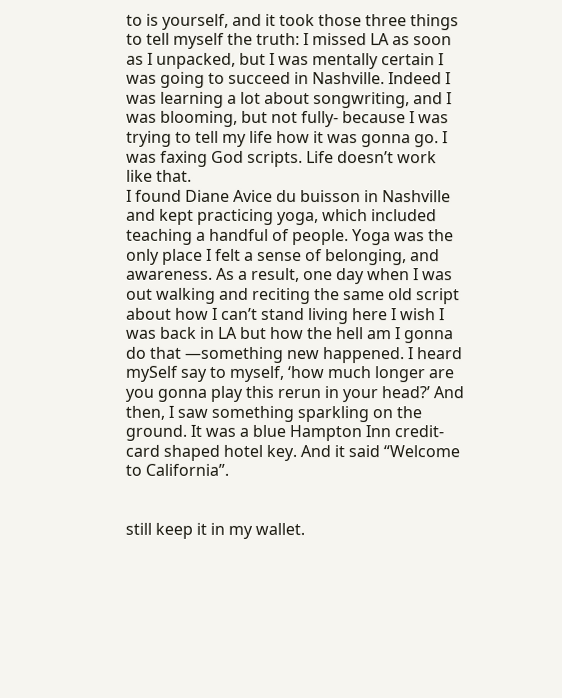to is yourself, and it took those three things to tell myself the truth: I missed LA as soon as I unpacked, but I was mentally certain I was going to succeed in Nashville. Indeed I was learning a lot about songwriting, and I was blooming, but not fully- because I was trying to tell my life how it was gonna go. I was faxing God scripts. Life doesn’t work like that.
I found Diane Avice du buisson in Nashville and kept practicing yoga, which included teaching a handful of people. Yoga was the only place I felt a sense of belonging, and awareness. As a result, one day when I was out walking and reciting the same old script about how I can’t stand living here I wish I was back in LA but how the hell am I gonna do that —something new happened. I heard mySelf say to myself, ‘how much longer are you gonna play this rerun in your head?’ And then, I saw something sparkling on the ground. It was a blue Hampton Inn credit-card shaped hotel key. And it said “Welcome to California”.


still keep it in my wallet.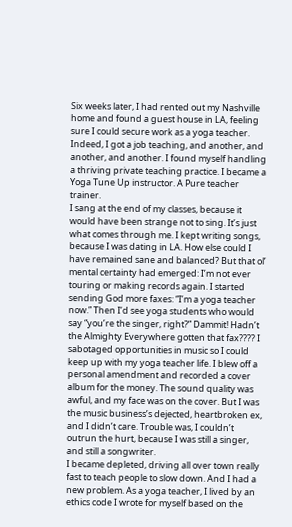Six weeks later, I had rented out my Nashville home and found a guest house in LA, feeling sure I could secure work as a yoga teacher. Indeed, I got a job teaching, and another, and another, and another. I found myself handling a thriving private teaching practice. I became a Yoga Tune Up instructor. A Pure teacher trainer.
I sang at the end of my classes, because it would have been strange not to sing. It’s just what comes through me. I kept writing songs, because I was dating in LA. How else could I have remained sane and balanced? But that ol’ mental certainty had emerged: I’m not ever touring or making records again. I started sending God more faxes: “I’m a yoga teacher now.” Then I’d see yoga students who would say “you’re the singer, right?” Dammit! Hadn’t the Almighty Everywhere gotten that fax???? I sabotaged opportunities in music so I could keep up with my yoga teacher life. I blew off a personal amendment and recorded a cover album for the money. The sound quality was awful, and my face was on the cover. But I was the music business’s dejected, heartbroken ex, and I didn’t care. Trouble was, I couldn’t outrun the hurt, because I was still a singer, and still a songwriter.
I became depleted, driving all over town really fast to teach people to slow down. And I had a new problem. As a yoga teacher, I lived by an ethics code I wrote for myself based on the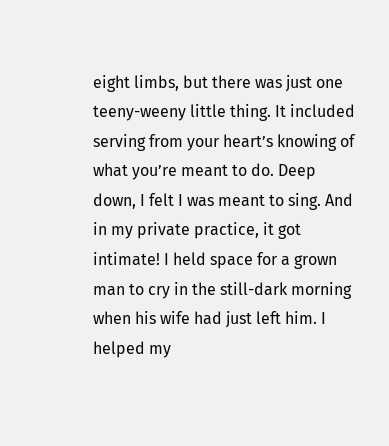eight limbs, but there was just one teeny-weeny little thing. It included serving from your heart’s knowing of what you’re meant to do. Deep down, I felt I was meant to sing. And in my private practice, it got intimate! I held space for a grown man to cry in the still-dark morning when his wife had just left him. I helped my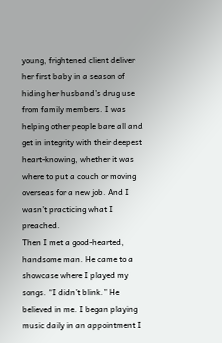young, frightened client deliver her first baby in a season of hiding her husband’s drug use from family members. I was helping other people bare all and get in integrity with their deepest heart-knowing, whether it was where to put a couch or moving overseas for a new job. And I wasn’t practicing what I preached.
Then I met a good-hearted, handsome man. He came to a showcase where I played my songs. “I didn’t blink.” He believed in me. I began playing music daily in an appointment I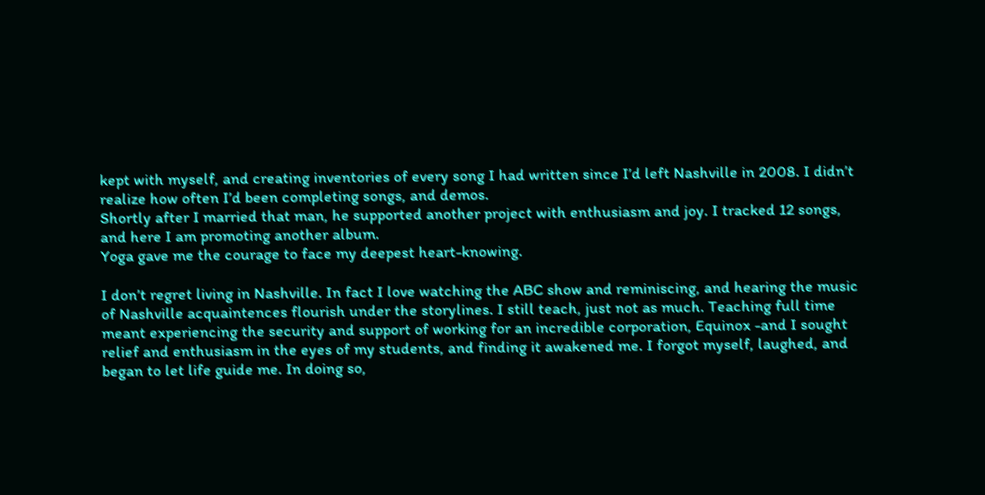kept with myself, and creating inventories of every song I had written since I’d left Nashville in 2008. I didn’t realize how often I’d been completing songs, and demos.
Shortly after I married that man, he supported another project with enthusiasm and joy. I tracked 12 songs, and here I am promoting another album.
Yoga gave me the courage to face my deepest heart-knowing.

I don’t regret living in Nashville. In fact I love watching the ABC show and reminiscing, and hearing the music of Nashville acquaintences flourish under the storylines. I still teach, just not as much. Teaching full time meant experiencing the security and support of working for an incredible corporation, Equinox -and I sought relief and enthusiasm in the eyes of my students, and finding it awakened me. I forgot myself, laughed, and began to let life guide me. In doing so,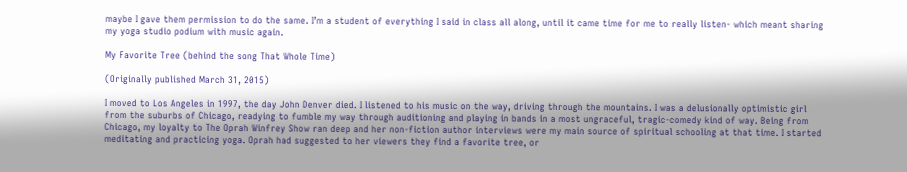maybe I gave them permission to do the same. I’m a student of everything I said in class all along, until it came time for me to really listen- which meant sharing my yoga studio podium with music again.

My Favorite Tree (behind the song That Whole Time)

(Originally published March 31, 2015)

I moved to Los Angeles in 1997, the day John Denver died. I listened to his music on the way, driving through the mountains. I was a delusionally optimistic girl from the suburbs of Chicago, readying to fumble my way through auditioning and playing in bands in a most ungraceful, tragic-comedy kind of way. Being from Chicago, my loyalty to The Oprah Winfrey Show ran deep and her non-fiction author interviews were my main source of spiritual schooling at that time. I started meditating and practicing yoga. Oprah had suggested to her viewers they find a favorite tree, or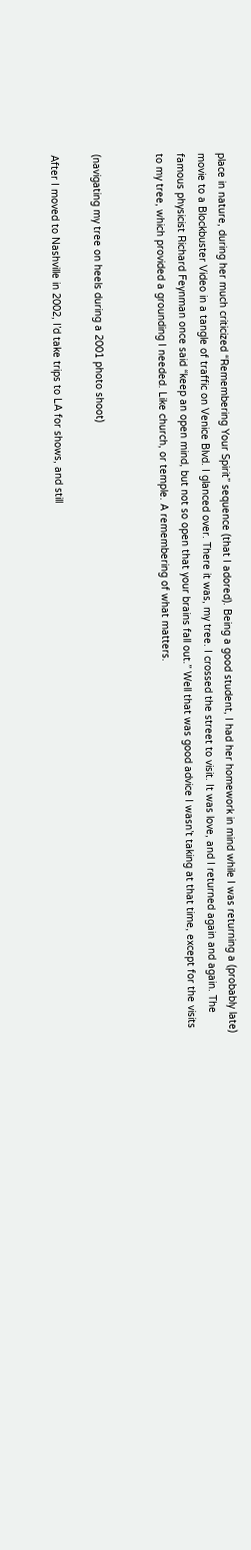place in nature, during her much criticized “Remembering Your Spirit” sequence (that I adored). Being a good student, I had her homework in mind while I was returning a (probably late) movie to a Blockbuster Video in a tangle of traffic on Venice Blvd. I glanced over. There it was, my tree. I crossed the street to visit. It was love, and I returned again and again. The famous physicist Richard Feynman once said “keep an open mind, but not so open that your brains fall out.” Well that was good advice I wasn’t taking at that time, except for the visits to my tree, which provided a grounding I needed. Like church, or temple. A remembering of what matters.


(navigating my tree on heels during a 2001 photo shoot)

After I moved to Nashville in 2002, I’d take trips to LA for shows, and still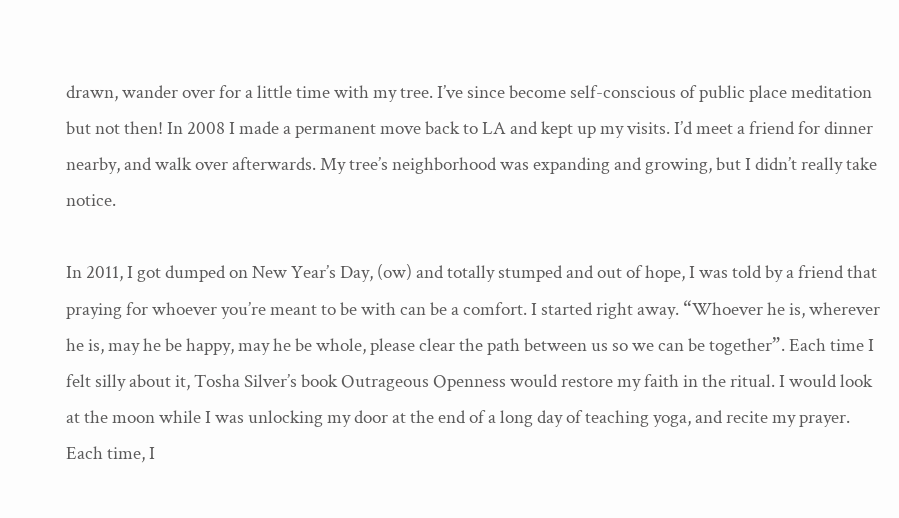drawn, wander over for a little time with my tree. I’ve since become self-conscious of public place meditation but not then! In 2008 I made a permanent move back to LA and kept up my visits. I’d meet a friend for dinner nearby, and walk over afterwards. My tree’s neighborhood was expanding and growing, but I didn’t really take notice.

In 2011, I got dumped on New Year’s Day, (ow) and totally stumped and out of hope, I was told by a friend that praying for whoever you’re meant to be with can be a comfort. I started right away. “Whoever he is, wherever he is, may he be happy, may he be whole, please clear the path between us so we can be together”. Each time I felt silly about it, Tosha Silver’s book Outrageous Openness would restore my faith in the ritual. I would look at the moon while I was unlocking my door at the end of a long day of teaching yoga, and recite my prayer. Each time, I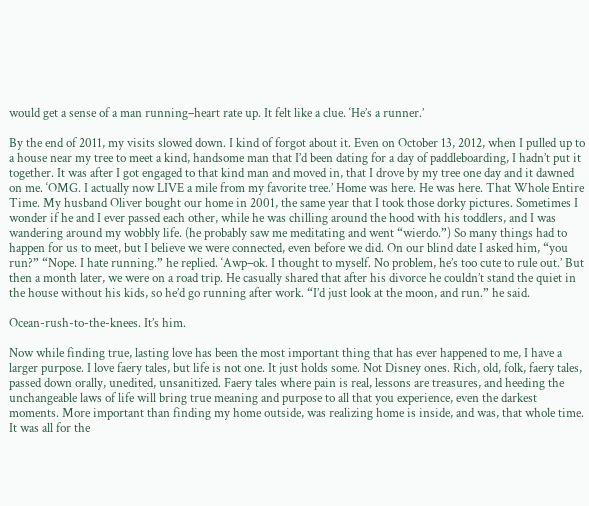would get a sense of a man running–heart rate up. It felt like a clue. ‘He’s a runner.’

By the end of 2011, my visits slowed down. I kind of forgot about it. Even on October 13, 2012, when I pulled up to a house near my tree to meet a kind, handsome man that I’d been dating for a day of paddleboarding, I hadn’t put it together. It was after I got engaged to that kind man and moved in, that I drove by my tree one day and it dawned on me. ‘OMG. I actually now LIVE a mile from my favorite tree.’ Home was here. He was here. That Whole Entire Time. My husband Oliver bought our home in 2001, the same year that I took those dorky pictures. Sometimes I wonder if he and I ever passed each other, while he was chilling around the hood with his toddlers, and I was wandering around my wobbly life. (he probably saw me meditating and went “wierdo.”) So many things had to happen for us to meet, but I believe we were connected, even before we did. On our blind date I asked him, “you run?” “Nope. I hate running.” he replied. ‘Awp–ok. I thought to myself. No problem, he’s too cute to rule out.’ But then a month later, we were on a road trip. He casually shared that after his divorce he couldn’t stand the quiet in the house without his kids, so he’d go running after work. “I’d just look at the moon, and run.” he said.

Ocean-rush-to-the-knees. It’s him.

Now while finding true, lasting love has been the most important thing that has ever happened to me, I have a larger purpose. I love faery tales, but life is not one. It just holds some. Not Disney ones. Rich, old, folk, faery tales, passed down orally, unedited, unsanitized. Faery tales where pain is real, lessons are treasures, and heeding the unchangeable laws of life will bring true meaning and purpose to all that you experience, even the darkest moments. More important than finding my home outside, was realizing home is inside, and was, that whole time. It was all for the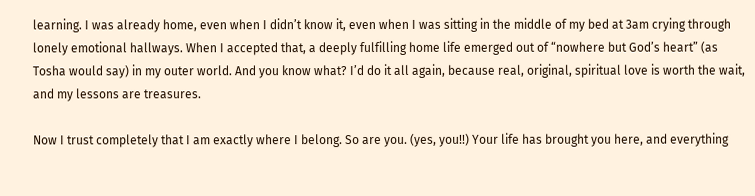learning. I was already home, even when I didn’t know it, even when I was sitting in the middle of my bed at 3am crying through lonely emotional hallways. When I accepted that, a deeply fulfilling home life emerged out of “nowhere but God’s heart” (as Tosha would say) in my outer world. And you know what? I’d do it all again, because real, original, spiritual love is worth the wait, and my lessons are treasures.

Now I trust completely that I am exactly where I belong. So are you. (yes, you!!) Your life has brought you here, and everything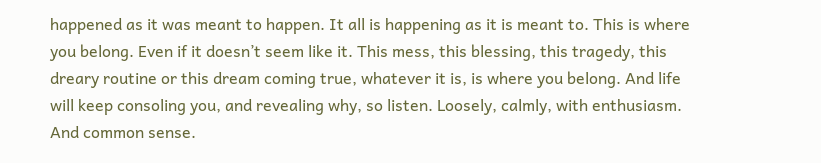happened as it was meant to happen. It all is happening as it is meant to. This is where you belong. Even if it doesn’t seem like it. This mess, this blessing, this tragedy, this dreary routine or this dream coming true, whatever it is, is where you belong. And life will keep consoling you, and revealing why, so listen. Loosely, calmly, with enthusiasm. And common sense.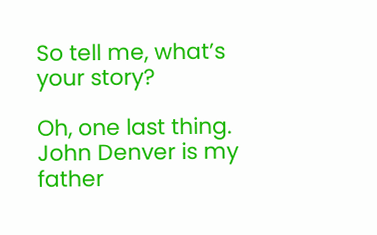So tell me, what’s your story?

Oh, one last thing. John Denver is my father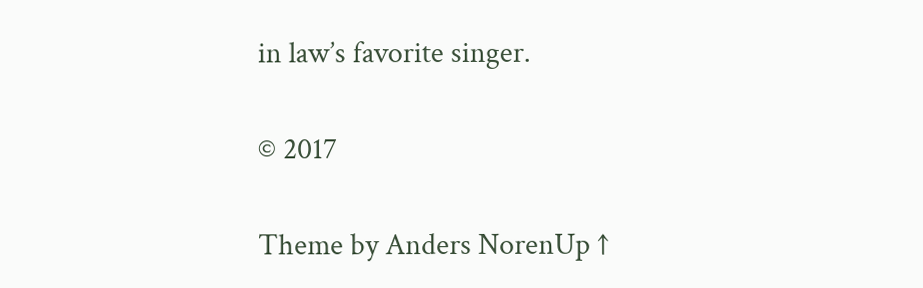in law’s favorite singer.

© 2017

Theme by Anders NorenUp ↑